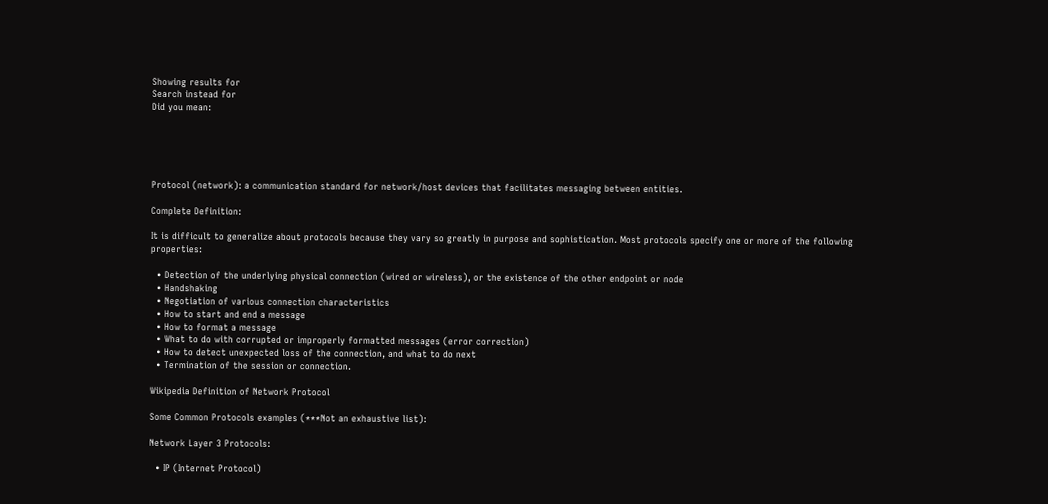Showing results for
Search instead for
Did you mean:





Protocol (network): a communication standard for network/host devices that facilitates messaging between entities.

Complete Definition:

It is difficult to generalize about protocols because they vary so greatly in purpose and sophistication. Most protocols specify one or more of the following properties:

  • Detection of the underlying physical connection (wired or wireless), or the existence of the other endpoint or node
  • Handshaking
  • Negotiation of various connection characteristics
  • How to start and end a message
  • How to format a message
  • What to do with corrupted or improperly formatted messages (error correction)
  • How to detect unexpected loss of the connection, and what to do next
  • Termination of the session or connection.

Wikipedia Definition of Network Protocol

Some Common Protocols examples (***Not an exhaustive list):

Network Layer 3 Protocols:

  • IP (Internet Protocol)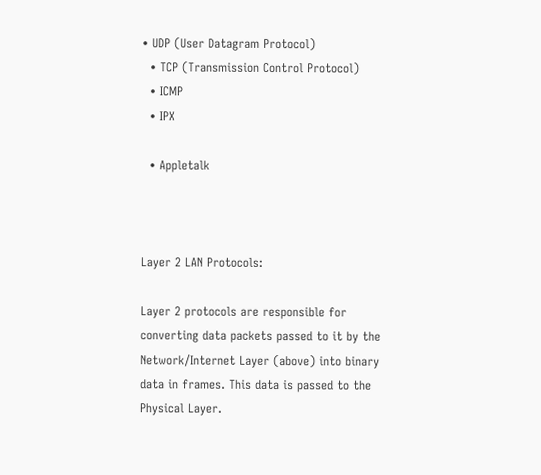• UDP (User Datagram Protocol)
  • TCP (Transmission Control Protocol)
  • ICMP
  • IPX

  • Appletalk



Layer 2 LAN Protocols:

Layer 2 protocols are responsible for converting data packets passed to it by the Network/Internet Layer (above) into binary data in frames. This data is passed to the Physical Layer.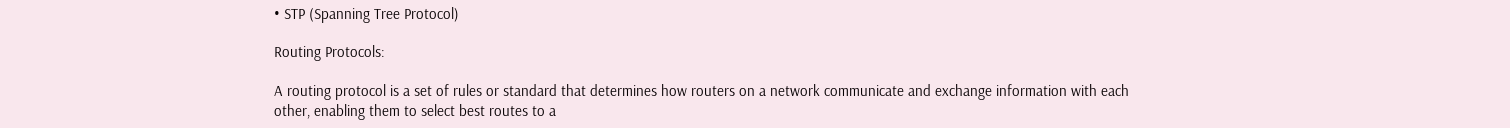• STP (Spanning Tree Protocol)

Routing Protocols:

A routing protocol is a set of rules or standard that determines how routers on a network communicate and exchange information with each other, enabling them to select best routes to a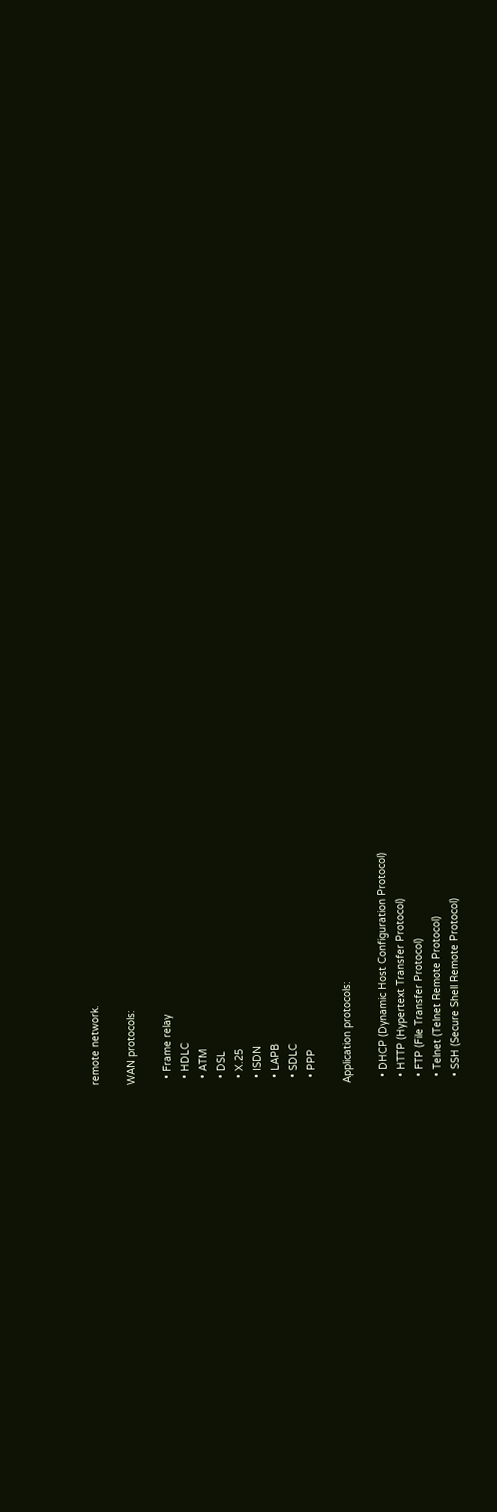remote network.

WAN protocols:

  • Frame relay
  • HDLC
  • ATM
  • DSL
  • X.25
  • ISDN
  • LAPB
  • SDLC
  • PPP

Application protocols:

  • DHCP (Dynamic Host Configuration Protocol)
  • HTTP (Hypertext Transfer Protocol)
  • FTP (File Transfer Protocol)
  • Telnet (Telnet Remote Protocol)
  • SSH (Secure Shell Remote Protocol)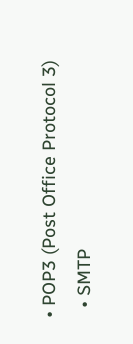• POP3 (Post Office Protocol 3)
  • SMTP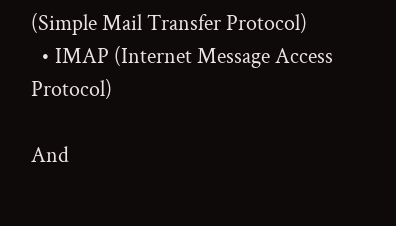(Simple Mail Transfer Protocol)
  • IMAP (Internet Message Access Protocol)

And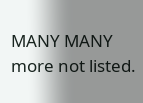MANY MANY more not listed.